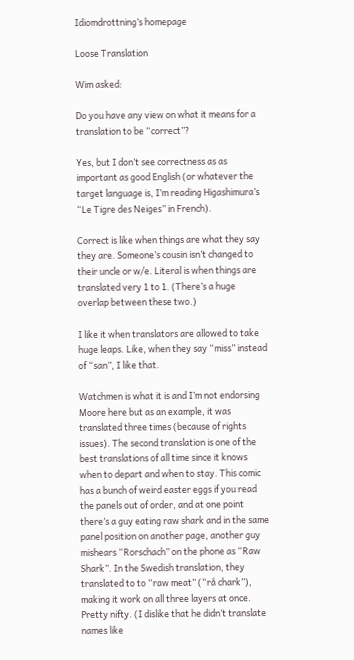Idiomdrottning’s homepage

Loose Translation

Wim asked:

Do you have any view on what it means for a translation to be “correct”?

Yes, but I don’t see correctness as as important as good English (or whatever the target language is, I’m reading Higashimura’s “Le Tigre des Neiges” in French).

Correct is like when things are what they say they are. Someone’s cousin isn’t changed to their uncle or w/e. Literal is when things are translated very 1 to 1. (There’s a huge overlap between these two.)

I like it when translators are allowed to take huge leaps. Like, when they say “miss” instead of “san”, I like that.

Watchmen is what it is and I’m not endorsing Moore here but as an example, it was translated three times (because of rights issues). The second translation is one of the best translations of all time since it knows when to depart and when to stay. This comic has a bunch of weird easter eggs if you read the panels out of order, and at one point there’s a guy eating raw shark and in the same panel position on another page, another guy mishears “Rorschach” on the phone as “Raw Shark”. In the Swedish translation, they translated to to “raw meat” (“rå chark”), making it work on all three layers at once. Pretty nifty. (I dislike that he didn’t translate names like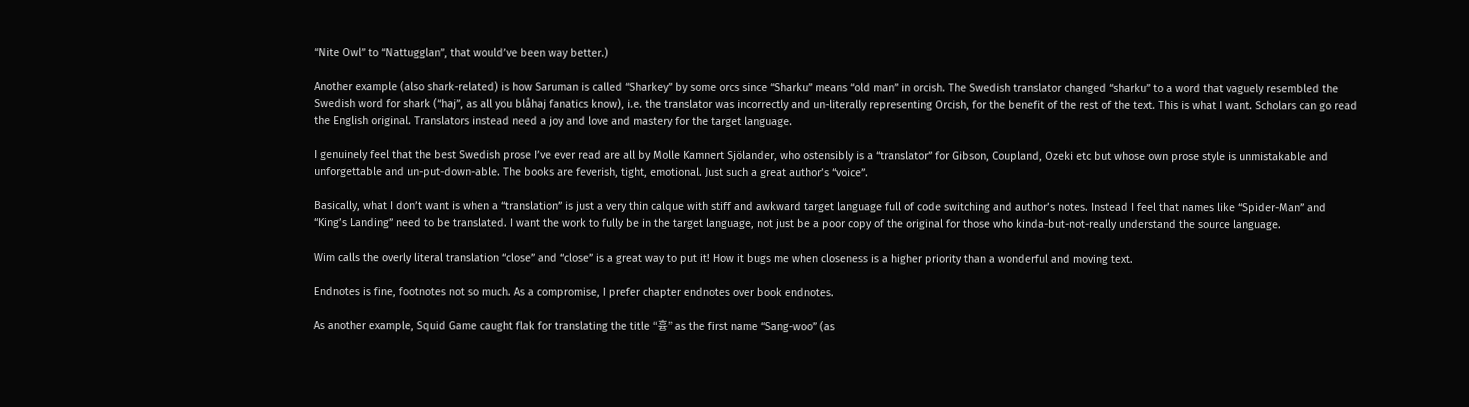“Nite Owl” to “Nattugglan”, that would’ve been way better.)

Another example (also shark-related) is how Saruman is called “Sharkey” by some orcs since “Sharku” means “old man” in orcish. The Swedish translator changed “sharku” to a word that vaguely resembled the Swedish word for shark (“haj”, as all you blåhaj fanatics know), i.e. the translator was incorrectly and un-literally representing Orcish, for the benefit of the rest of the text. This is what I want. Scholars can go read the English original. Translators instead need a joy and love and mastery for the target language.

I genuinely feel that the best Swedish prose I’ve ever read are all by Molle Kamnert Sjölander, who ostensibly is a “translator” for Gibson, Coupland, Ozeki etc but whose own prose style is unmistakable and unforgettable and un-put-down-able. The books are feverish, tight, emotional. Just such a great author’s “voice”.

Basically, what I don’t want is when a “translation” is just a very thin calque with stiff and awkward target language full of code switching and author’s notes. Instead I feel that names like “Spider-Man” and “King’s Landing” need to be translated. I want the work to fully be in the target language, not just be a poor copy of the original for those who kinda-but-not-really understand the source language.

Wim calls the overly literal translation “close” and “close” is a great way to put it! How it bugs me when closeness is a higher priority than a wonderful and moving text.

Endnotes is fine, footnotes not so much. As a compromise, I prefer chapter endnotes over book endnotes.

As another example, Squid Game caught flak for translating the title “흉” as the first name “Sang-woo” (as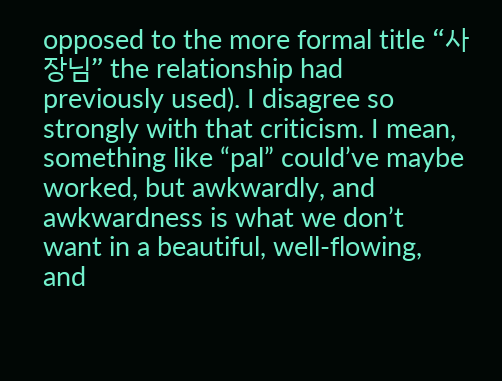opposed to the more formal title “사장님” the relationship had previously used). I disagree so strongly with that criticism. I mean, something like “pal” could’ve maybe worked, but awkwardly, and awkwardness is what we don’t want in a beautiful, well-flowing, and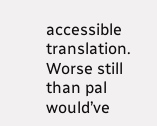accessible translation. Worse still than pal would’ve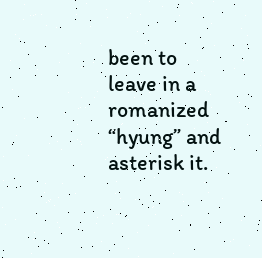been to leave in a romanized “hyung” and asterisk it.